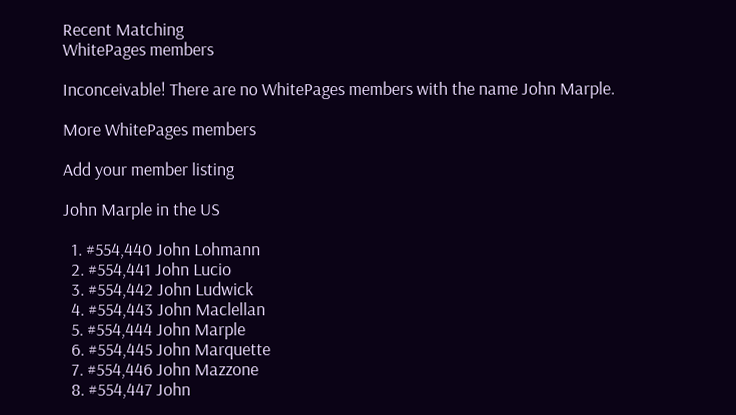Recent Matching
WhitePages members

Inconceivable! There are no WhitePages members with the name John Marple.

More WhitePages members

Add your member listing

John Marple in the US

  1. #554,440 John Lohmann
  2. #554,441 John Lucio
  3. #554,442 John Ludwick
  4. #554,443 John Maclellan
  5. #554,444 John Marple
  6. #554,445 John Marquette
  7. #554,446 John Mazzone
  8. #554,447 John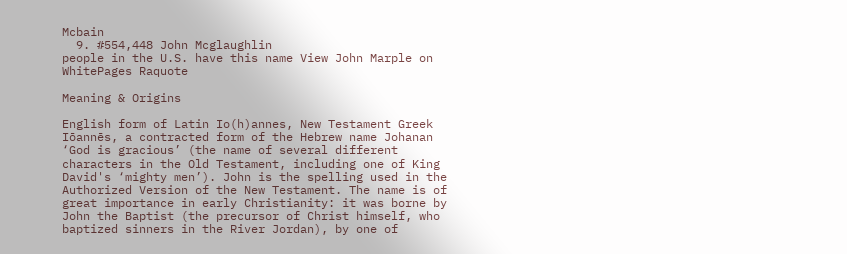Mcbain
  9. #554,448 John Mcglaughlin
people in the U.S. have this name View John Marple on WhitePages Raquote

Meaning & Origins

English form of Latin Io(h)annes, New Testament Greek Iōannēs, a contracted form of the Hebrew name Johanan ‘God is gracious’ (the name of several different characters in the Old Testament, including one of King David's ‘mighty men’). John is the spelling used in the Authorized Version of the New Testament. The name is of great importance in early Christianity: it was borne by John the Baptist (the precursor of Christ himself, who baptized sinners in the River Jordan), by one of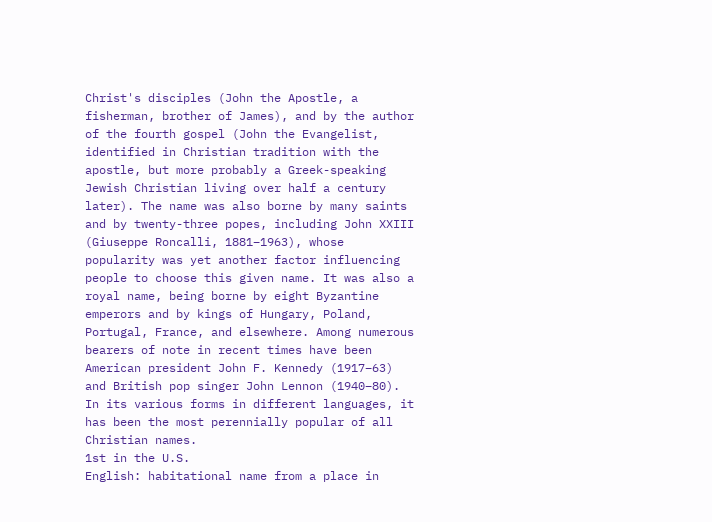Christ's disciples (John the Apostle, a fisherman, brother of James), and by the author of the fourth gospel (John the Evangelist, identified in Christian tradition with the apostle, but more probably a Greek-speaking Jewish Christian living over half a century later). The name was also borne by many saints and by twenty-three popes, including John XXIII (Giuseppe Roncalli, 1881–1963), whose popularity was yet another factor influencing people to choose this given name. It was also a royal name, being borne by eight Byzantine emperors and by kings of Hungary, Poland, Portugal, France, and elsewhere. Among numerous bearers of note in recent times have been American president John F. Kennedy (1917–63) and British pop singer John Lennon (1940–80). In its various forms in different languages, it has been the most perennially popular of all Christian names.
1st in the U.S.
English: habitational name from a place in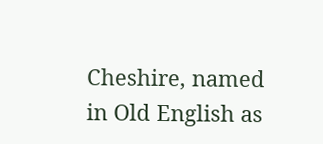Cheshire, named in Old English as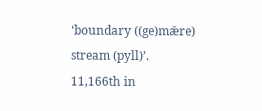‘boundary ((ge)mǣre) stream (pyll)’.
11,166th in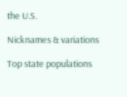the U.S.

Nicknames & variations

Top state populations